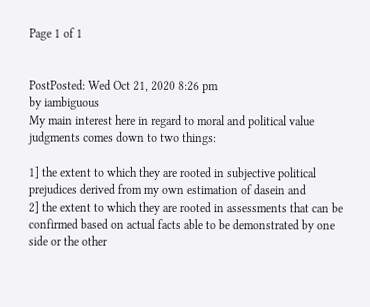Page 1 of 1


PostPosted: Wed Oct 21, 2020 8:26 pm
by iambiguous
My main interest here in regard to moral and political value judgments comes down to two things:

1] the extent to which they are rooted in subjective political prejudices derived from my own estimation of dasein and
2] the extent to which they are rooted in assessments that can be confirmed based on actual facts able to be demonstrated by one side or the other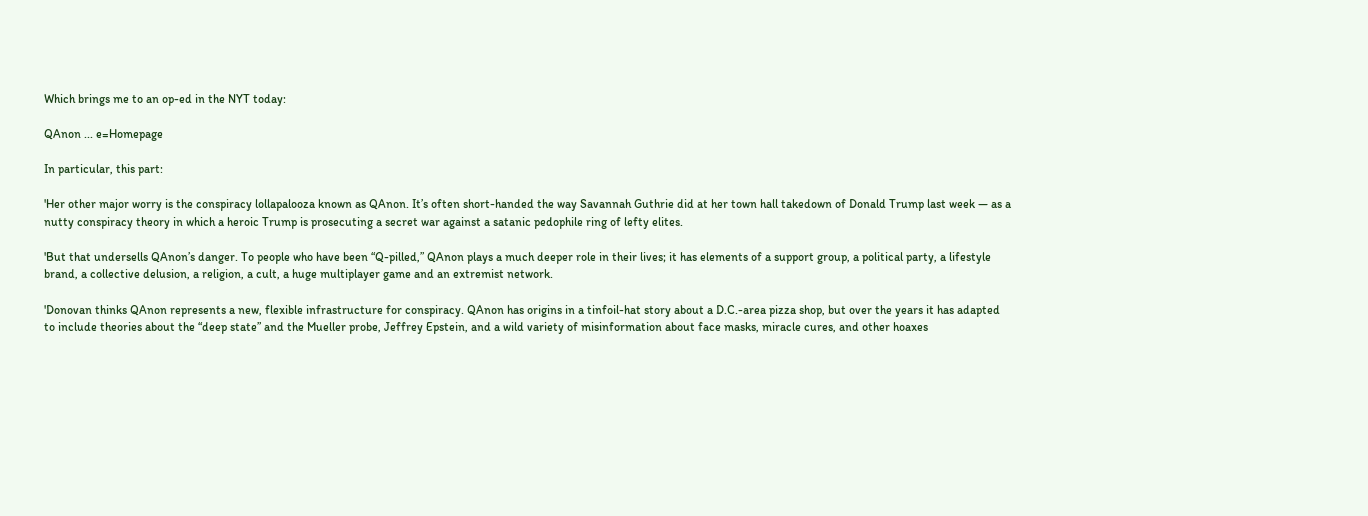Which brings me to an op-ed in the NYT today:

QAnon ... e=Homepage

In particular, this part:

'Her other major worry is the conspiracy lollapalooza known as QAnon. It’s often short-handed the way Savannah Guthrie did at her town hall takedown of Donald Trump last week — as a nutty conspiracy theory in which a heroic Trump is prosecuting a secret war against a satanic pedophile ring of lefty elites.

'But that undersells QAnon’s danger. To people who have been “Q-pilled,” QAnon plays a much deeper role in their lives; it has elements of a support group, a political party, a lifestyle brand, a collective delusion, a religion, a cult, a huge multiplayer game and an extremist network.

'Donovan thinks QAnon represents a new, flexible infrastructure for conspiracy. QAnon has origins in a tinfoil-hat story about a D.C.-area pizza shop, but over the years it has adapted to include theories about the “deep state” and the Mueller probe, Jeffrey Epstein, and a wild variety of misinformation about face masks, miracle cures, and other hoaxes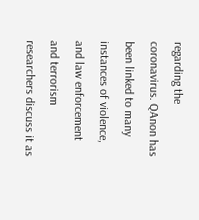regarding the coronavirus. QAnon has been linked to many instances of violence, and law enforcement and terrorism researchers discuss it as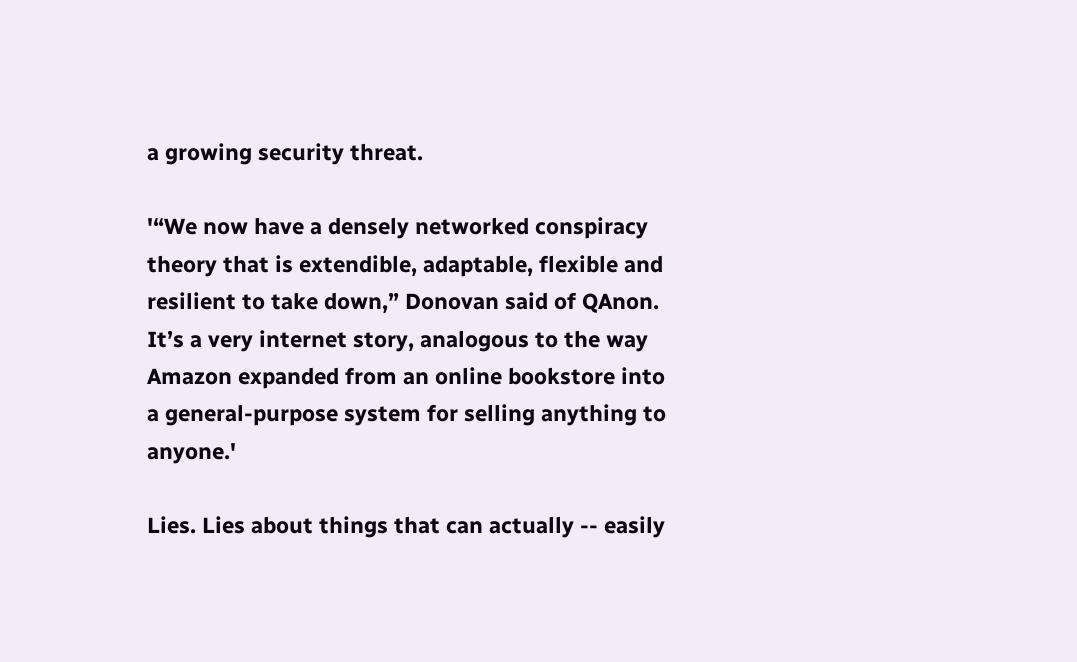a growing security threat.

'“We now have a densely networked conspiracy theory that is extendible, adaptable, flexible and resilient to take down,” Donovan said of QAnon. It’s a very internet story, analogous to the way Amazon expanded from an online bookstore into a general-purpose system for selling anything to anyone.'

Lies. Lies about things that can actually -- easily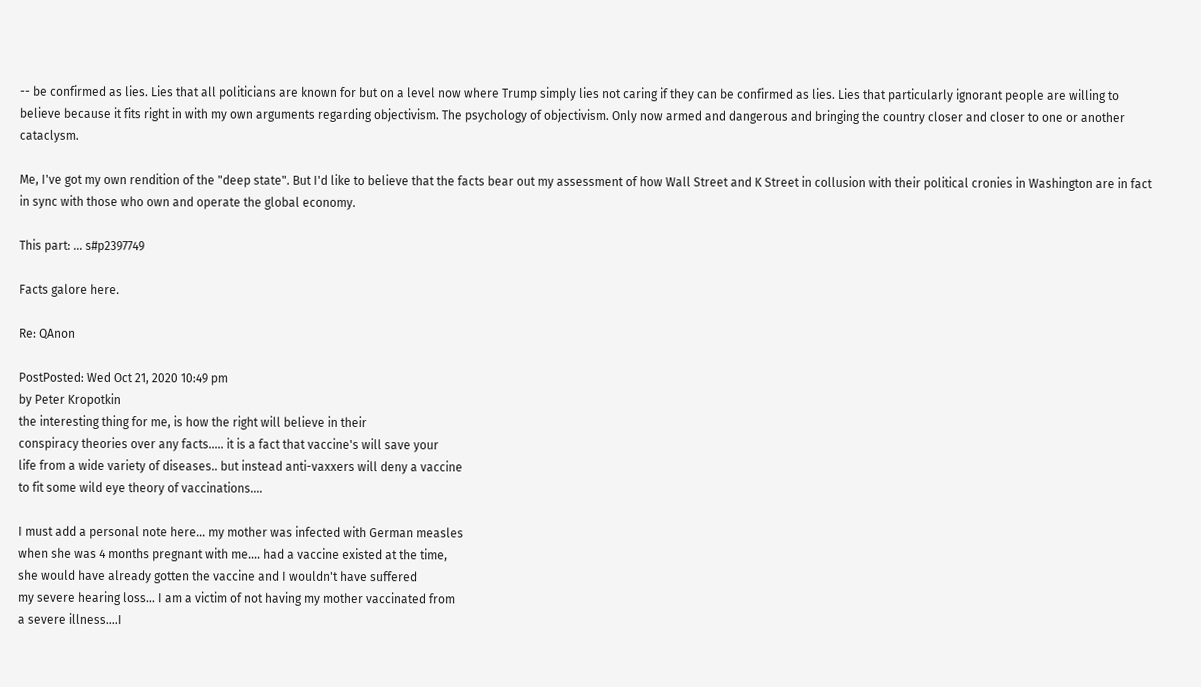-- be confirmed as lies. Lies that all politicians are known for but on a level now where Trump simply lies not caring if they can be confirmed as lies. Lies that particularly ignorant people are willing to believe because it fits right in with my own arguments regarding objectivism. The psychology of objectivism. Only now armed and dangerous and bringing the country closer and closer to one or another cataclysm.

Me, I've got my own rendition of the "deep state". But I'd like to believe that the facts bear out my assessment of how Wall Street and K Street in collusion with their political cronies in Washington are in fact in sync with those who own and operate the global economy.

This part: ... s#p2397749

Facts galore here.

Re: QAnon

PostPosted: Wed Oct 21, 2020 10:49 pm
by Peter Kropotkin
the interesting thing for me, is how the right will believe in their
conspiracy theories over any facts..... it is a fact that vaccine's will save your
life from a wide variety of diseases.. but instead anti-vaxxers will deny a vaccine
to fit some wild eye theory of vaccinations....

I must add a personal note here... my mother was infected with German measles
when she was 4 months pregnant with me.... had a vaccine existed at the time,
she would have already gotten the vaccine and I wouldn't have suffered
my severe hearing loss... I am a victim of not having my mother vaccinated from
a severe illness....I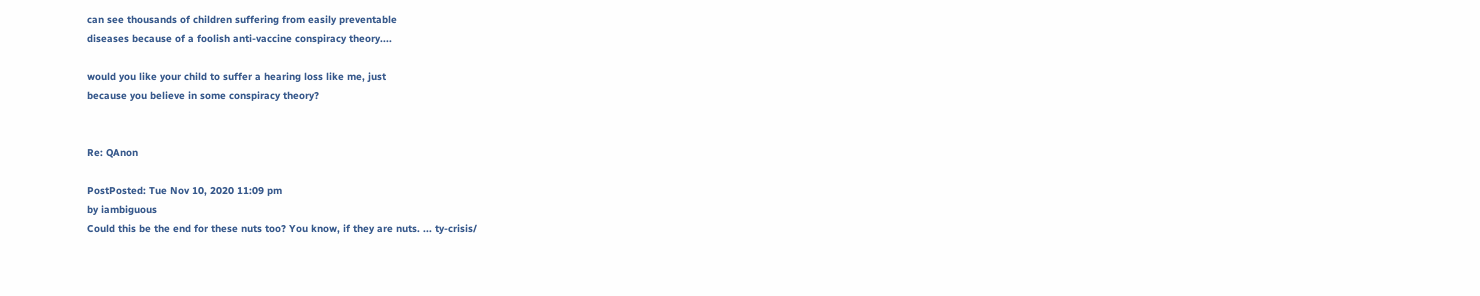can see thousands of children suffering from easily preventable
diseases because of a foolish anti-vaccine conspiracy theory....

would you like your child to suffer a hearing loss like me, just
because you believe in some conspiracy theory?


Re: QAnon

PostPosted: Tue Nov 10, 2020 11:09 pm
by iambiguous
Could this be the end for these nuts too? You know, if they are nuts. ... ty-crisis/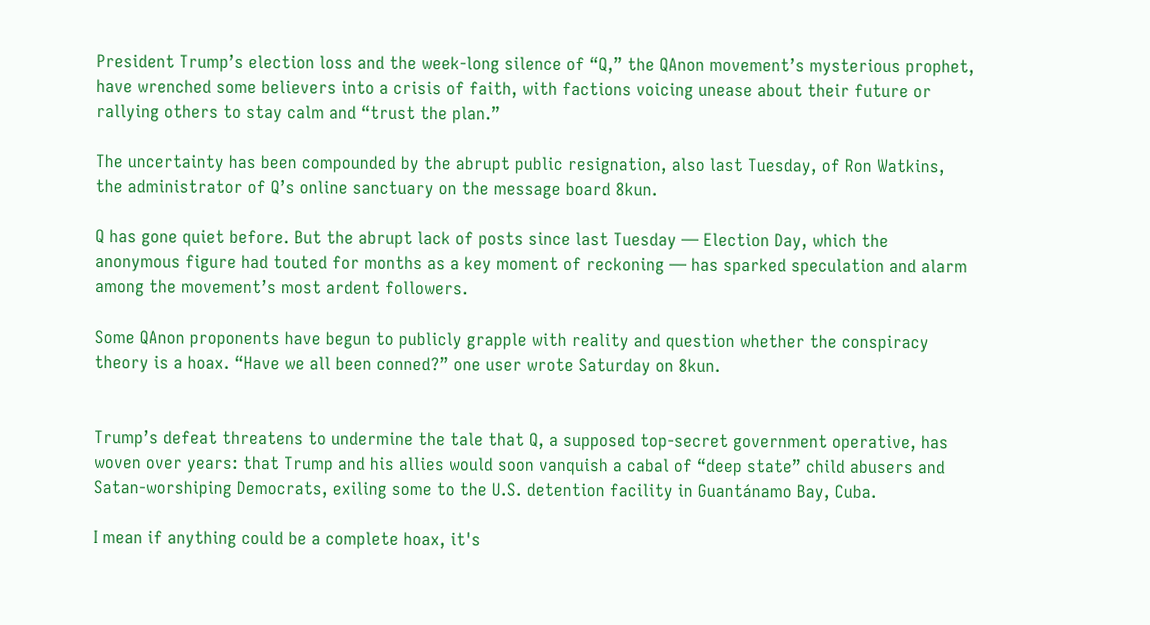President Trump’s election loss and the week-long silence of “Q,” the QAnon movement’s mysterious prophet, have wrenched some believers into a crisis of faith, with factions voicing unease about their future or rallying others to stay calm and “trust the plan.”

The uncertainty has been compounded by the abrupt public resignation, also last Tuesday, of Ron Watkins, the administrator of Q’s online sanctuary on the message board 8kun.

Q has gone quiet before. But the abrupt lack of posts since last Tuesday — Election Day, which the anonymous figure had touted for months as a key moment of reckoning — has sparked speculation and alarm among the movement’s most ardent followers.

Some QAnon proponents have begun to publicly grapple with reality and question whether the conspiracy theory is a hoax. “Have we all been conned?” one user wrote Saturday on 8kun.


Trump’s defeat threatens to undermine the tale that Q, a supposed top-secret government operative, has woven over years: that Trump and his allies would soon vanquish a cabal of “deep state” child abusers and Satan-worshiping Democrats, exiling some to the U.S. detention facility in Guantánamo Bay, Cuba.

I mean if anything could be a complete hoax, it's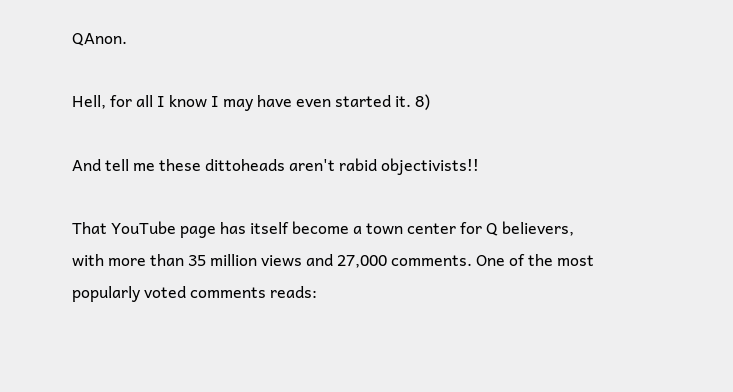QAnon.

Hell, for all I know I may have even started it. 8)

And tell me these dittoheads aren't rabid objectivists!!

That YouTube page has itself become a town center for Q believers, with more than 35 million views and 27,000 comments. One of the most popularly voted comments reads: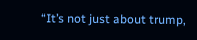“It’s not just about trump,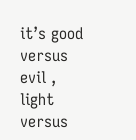it’s good versus evil , light versus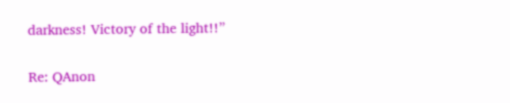darkness! Victory of the light!!”

Re: QAnon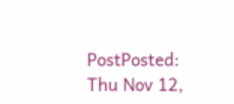PostPosted: Thu Nov 12,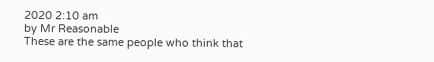2020 2:10 am
by Mr Reasonable
These are the same people who think that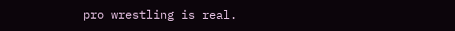pro wrestling is real.